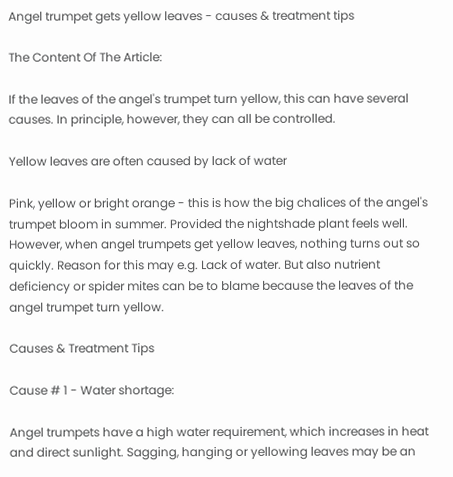Angel trumpet gets yellow leaves - causes & treatment tips

The Content Of The Article:

If the leaves of the angel's trumpet turn yellow, this can have several causes. In principle, however, they can all be controlled.

Yellow leaves are often caused by lack of water

Pink, yellow or bright orange - this is how the big chalices of the angel's trumpet bloom in summer. Provided the nightshade plant feels well. However, when angel trumpets get yellow leaves, nothing turns out so quickly. Reason for this may e.g. Lack of water. But also nutrient deficiency or spider mites can be to blame because the leaves of the angel trumpet turn yellow.

Causes & Treatment Tips

Cause # 1 - Water shortage:

Angel trumpets have a high water requirement, which increases in heat and direct sunlight. Sagging, hanging or yellowing leaves may be an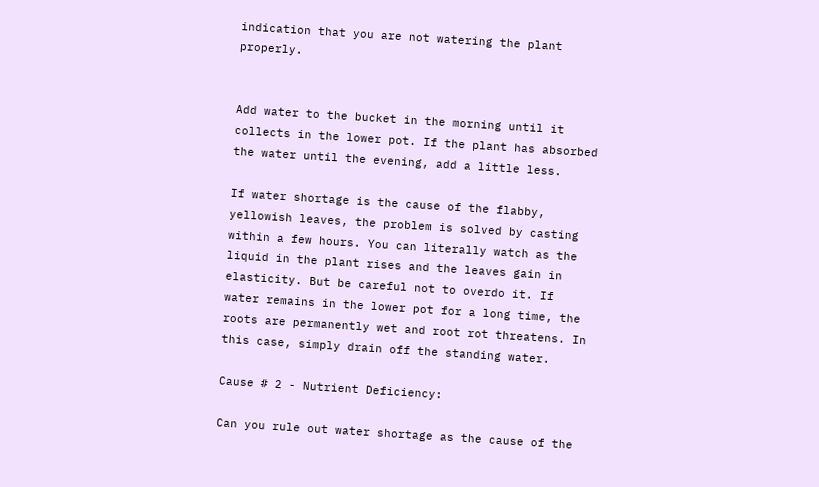indication that you are not watering the plant properly.


Add water to the bucket in the morning until it collects in the lower pot. If the plant has absorbed the water until the evening, add a little less.

If water shortage is the cause of the flabby, yellowish leaves, the problem is solved by casting within a few hours. You can literally watch as the liquid in the plant rises and the leaves gain in elasticity. But be careful not to overdo it. If water remains in the lower pot for a long time, the roots are permanently wet and root rot threatens. In this case, simply drain off the standing water.

Cause # 2 - Nutrient Deficiency:

Can you rule out water shortage as the cause of the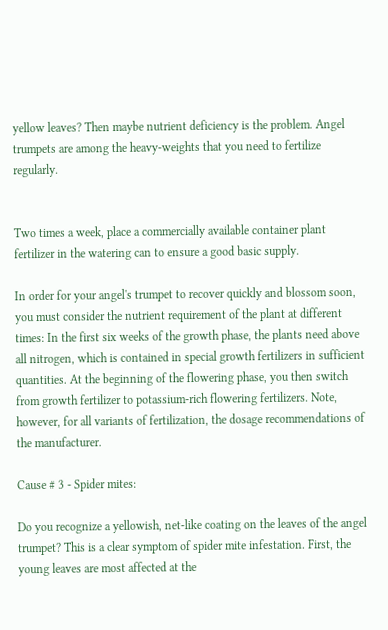yellow leaves? Then maybe nutrient deficiency is the problem. Angel trumpets are among the heavy-weights that you need to fertilize regularly.


Two times a week, place a commercially available container plant fertilizer in the watering can to ensure a good basic supply.

In order for your angel's trumpet to recover quickly and blossom soon, you must consider the nutrient requirement of the plant at different times: In the first six weeks of the growth phase, the plants need above all nitrogen, which is contained in special growth fertilizers in sufficient quantities. At the beginning of the flowering phase, you then switch from growth fertilizer to potassium-rich flowering fertilizers. Note, however, for all variants of fertilization, the dosage recommendations of the manufacturer.

Cause # 3 - Spider mites:

Do you recognize a yellowish, net-like coating on the leaves of the angel trumpet? This is a clear symptom of spider mite infestation. First, the young leaves are most affected at the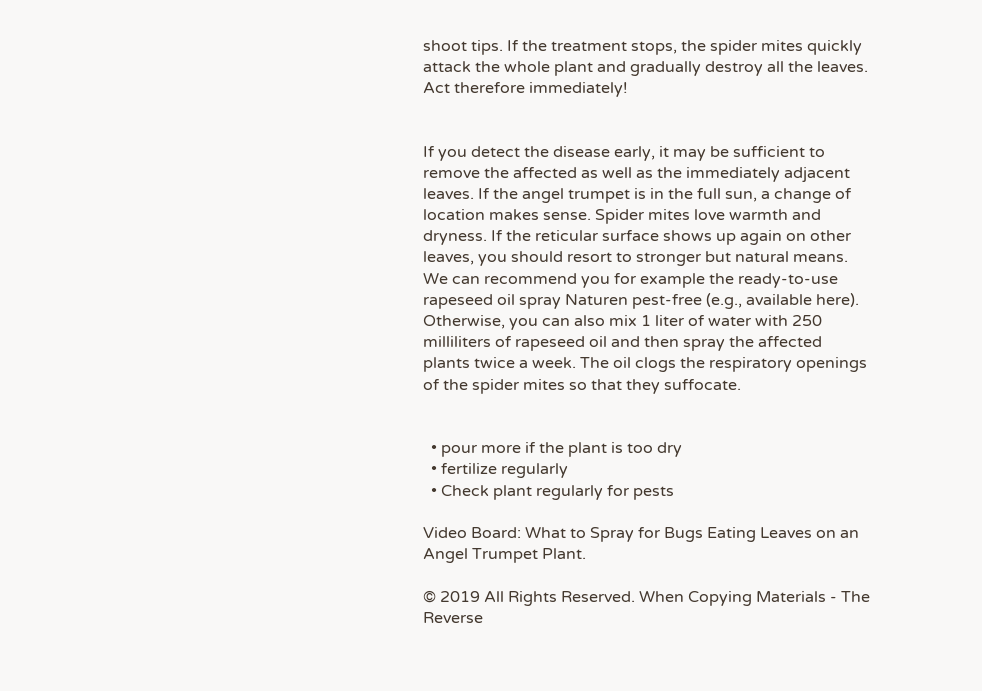shoot tips. If the treatment stops, the spider mites quickly attack the whole plant and gradually destroy all the leaves. Act therefore immediately!


If you detect the disease early, it may be sufficient to remove the affected as well as the immediately adjacent leaves. If the angel trumpet is in the full sun, a change of location makes sense. Spider mites love warmth and dryness. If the reticular surface shows up again on other leaves, you should resort to stronger but natural means. We can recommend you for example the ready-to-use rapeseed oil spray Naturen pest-free (e.g., available here). Otherwise, you can also mix 1 liter of water with 250 milliliters of rapeseed oil and then spray the affected plants twice a week. The oil clogs the respiratory openings of the spider mites so that they suffocate.


  • pour more if the plant is too dry
  • fertilize regularly
  • Check plant regularly for pests

Video Board: What to Spray for Bugs Eating Leaves on an Angel Trumpet Plant.

© 2019 All Rights Reserved. When Copying Materials - The Reverse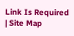Link Is Required | Site Map